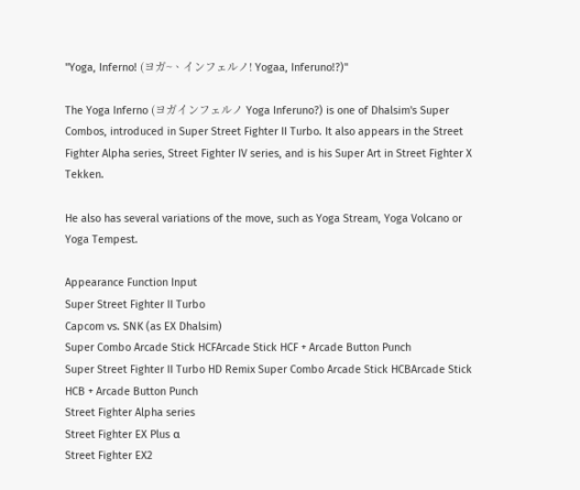"Yoga, Inferno! (ヨガ~、インフェルノ! Yogaa, Inferuno!?)"

The Yoga Inferno (ヨガインフェルノ Yoga Inferuno?) is one of Dhalsim's Super Combos, introduced in Super Street Fighter II Turbo. It also appears in the Street Fighter Alpha series, Street Fighter IV series, and is his Super Art in Street Fighter X Tekken.

He also has several variations of the move, such as Yoga Stream, Yoga Volcano or Yoga Tempest.

Appearance Function Input
Super Street Fighter II Turbo
Capcom vs. SNK (as EX Dhalsim)
Super Combo Arcade Stick HCFArcade Stick HCF + Arcade Button Punch
Super Street Fighter II Turbo HD Remix Super Combo Arcade Stick HCBArcade Stick HCB + Arcade Button Punch
Street Fighter Alpha series
Street Fighter EX Plus α
Street Fighter EX2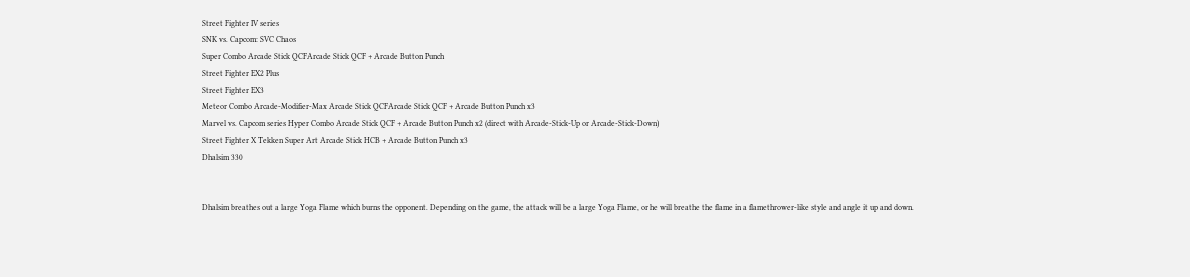Street Fighter IV series
SNK vs. Capcom: SVC Chaos
Super Combo Arcade Stick QCFArcade Stick QCF + Arcade Button Punch
Street Fighter EX2 Plus
Street Fighter EX3
Meteor Combo Arcade-Modifier-Max Arcade Stick QCFArcade Stick QCF + Arcade Button Punch x3
Marvel vs. Capcom series Hyper Combo Arcade Stick QCF + Arcade Button Punch x2 (direct with Arcade-Stick-Up or Arcade-Stick-Down)
Street Fighter X Tekken Super Art Arcade Stick HCB + Arcade Button Punch x3
Dhalsim 330


Dhalsim breathes out a large Yoga Flame which burns the opponent. Depending on the game, the attack will be a large Yoga Flame, or he will breathe the flame in a flamethrower-like style and angle it up and down.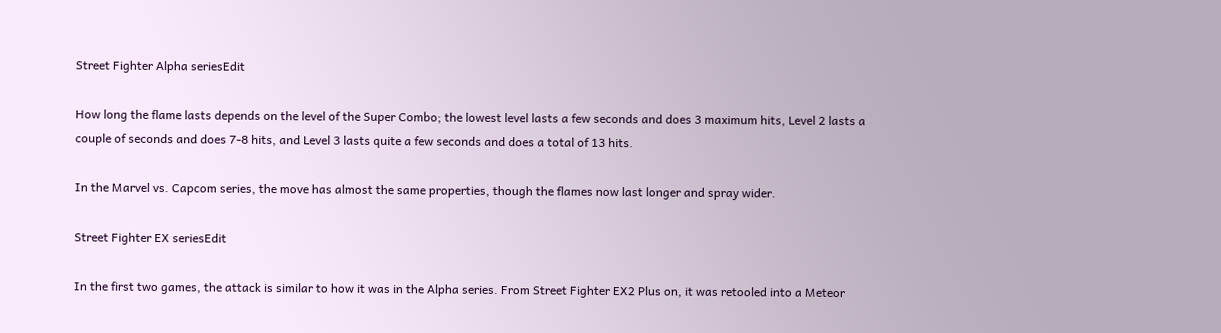Street Fighter Alpha seriesEdit

How long the flame lasts depends on the level of the Super Combo; the lowest level lasts a few seconds and does 3 maximum hits, Level 2 lasts a couple of seconds and does 7-8 hits, and Level 3 lasts quite a few seconds and does a total of 13 hits.

In the Marvel vs. Capcom series, the move has almost the same properties, though the flames now last longer and spray wider.

Street Fighter EX seriesEdit

In the first two games, the attack is similar to how it was in the Alpha series. From Street Fighter EX2 Plus on, it was retooled into a Meteor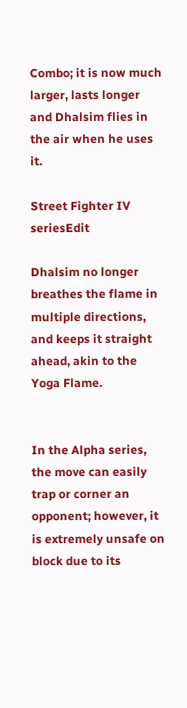Combo; it is now much larger, lasts longer and Dhalsim flies in the air when he uses it.

Street Fighter IV seriesEdit

Dhalsim no longer breathes the flame in multiple directions, and keeps it straight ahead, akin to the Yoga Flame.


In the Alpha series, the move can easily trap or corner an opponent; however, it is extremely unsafe on block due to its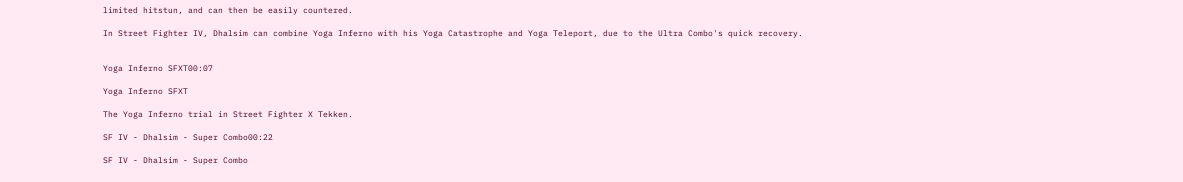limited hitstun, and can then be easily countered.

In Street Fighter IV, Dhalsim can combine Yoga Inferno with his Yoga Catastrophe and Yoga Teleport, due to the Ultra Combo's quick recovery.


Yoga Inferno SFXT00:07

Yoga Inferno SFXT

The Yoga Inferno trial in Street Fighter X Tekken.

SF IV - Dhalsim - Super Combo00:22

SF IV - Dhalsim - Super Combo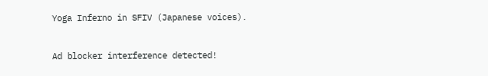Yoga Inferno in SFIV (Japanese voices).

Ad blocker interference detected!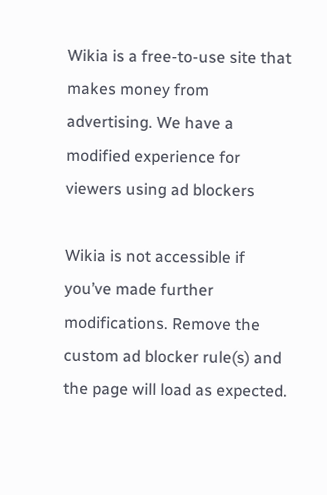Wikia is a free-to-use site that makes money from advertising. We have a modified experience for viewers using ad blockers

Wikia is not accessible if you’ve made further modifications. Remove the custom ad blocker rule(s) and the page will load as expected.